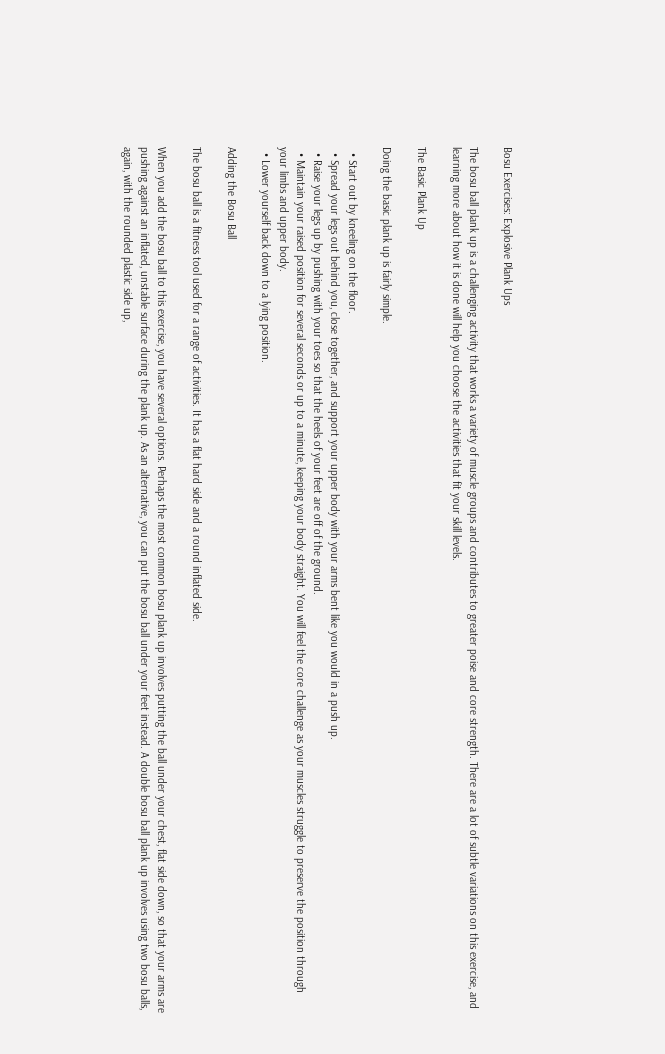Bosu Exercises: Explosive Plank Ups

The bosu ball plank up is a challenging activity that works a variety of muscle groups and contributes to greater poise and core strength. There are a lot of subtle variations on this exercise, and learning more about how it is done will help you choose the activities that fit your skill levels.

The Basic Plank Up

Doing the basic plank up is fairly simple.

  • Start out by kneeling on the floor.
  • Spread your legs out behind you, close together, and support your upper body with your arms bent like you would in a push up.
  • Raise your legs up by pushing with your toes so that the heels of your feet are off of the ground.
  • Maintain your raised position for several seconds or up to a minute, keeping your body straight. You will feel the core challenge as your muscles struggle to preserve the position through your limbs and upper body.
  • Lower yourself back down to a lying position.

Adding the Bosu Ball

The bosu ball is a fitness tool used for a range of activities. It has a flat hard side and a round inflated side.

When you add the bosu ball to this exercise, you have several options. Perhaps the most common bosu plank up involves putting the ball under your chest, flat side down, so that your arms are pushing against an inflated, unstable surface during the plank up. As an alternative, you can put the bosu ball under your feet instead. A double bosu ball plank up involves using two bosu balls, again, with the rounded plastic side up,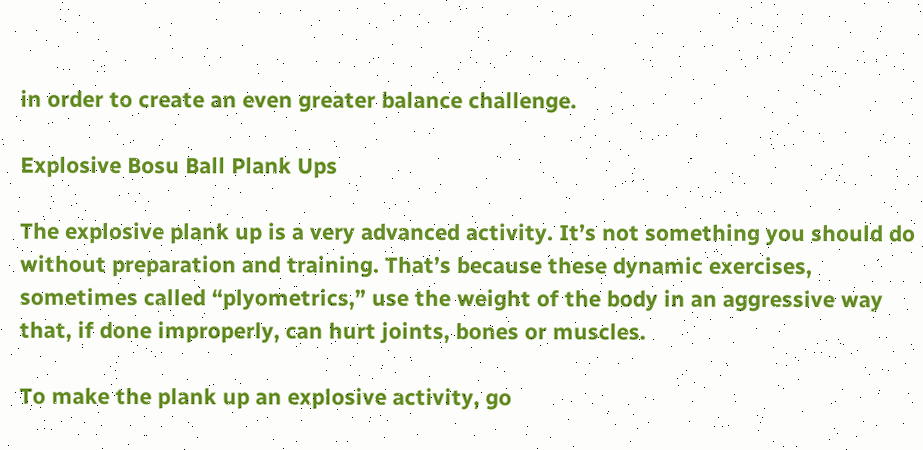in order to create an even greater balance challenge.

Explosive Bosu Ball Plank Ups

The explosive plank up is a very advanced activity. It’s not something you should do without preparation and training. That’s because these dynamic exercises, sometimes called “plyometrics,” use the weight of the body in an aggressive way that, if done improperly, can hurt joints, bones or muscles.

To make the plank up an explosive activity, go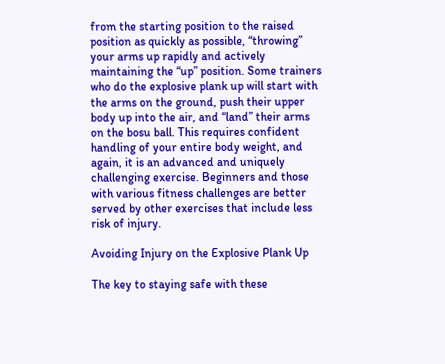from the starting position to the raised position as quickly as possible, “throwing” your arms up rapidly and actively maintaining the “up” position. Some trainers who do the explosive plank up will start with the arms on the ground, push their upper body up into the air, and “land” their arms on the bosu ball. This requires confident handling of your entire body weight, and again, it is an advanced and uniquely challenging exercise. Beginners and those with various fitness challenges are better served by other exercises that include less risk of injury.

Avoiding Injury on the Explosive Plank Up

The key to staying safe with these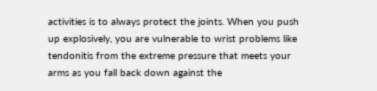activities is to always protect the joints. When you push up explosively, you are vulnerable to wrist problems like tendonitis from the extreme pressure that meets your arms as you fall back down against the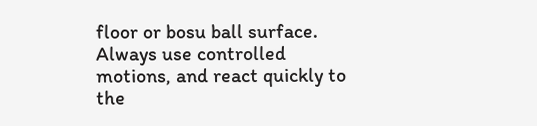floor or bosu ball surface. Always use controlled motions, and react quickly to the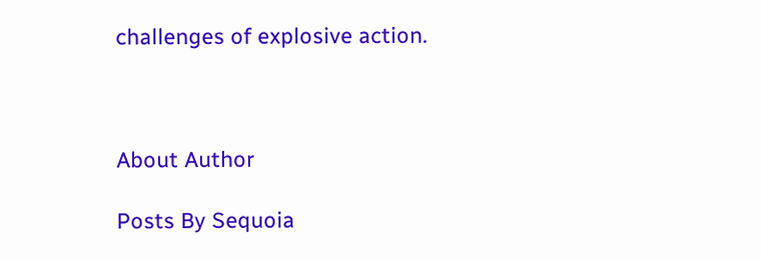challenges of explosive action.



About Author

Posts By Sequoia